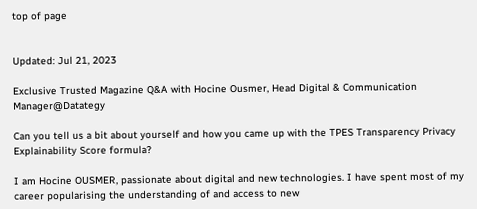top of page


Updated: Jul 21, 2023

Exclusive Trusted Magazine Q&A with Hocine Ousmer, Head Digital & Communication Manager@Datategy

Can you tell us a bit about yourself and how you came up with the TPES Transparency Privacy Explainability Score formula?

I am Hocine OUSMER, passionate about digital and new technologies. I have spent most of my career popularising the understanding of and access to new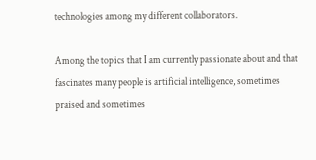technologies among my different collaborators.

Among the topics that I am currently passionate about and that fascinates many people is artificial intelligence, sometimes praised and sometimes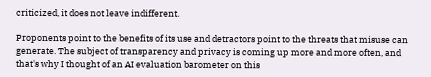criticized, it does not leave indifferent.

Proponents point to the benefits of its use and detractors point to the threats that misuse can generate. The subject of transparency and privacy is coming up more and more often, and that's why I thought of an AI evaluation barometer on this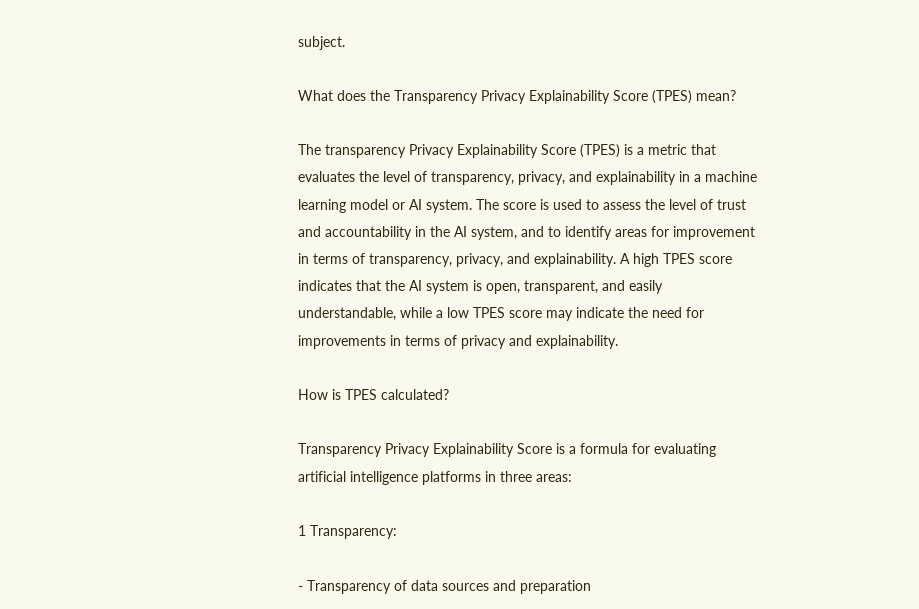subject.

What does the Transparency Privacy Explainability Score (TPES) mean?

The transparency Privacy Explainability Score (TPES) is a metric that evaluates the level of transparency, privacy, and explainability in a machine learning model or AI system. The score is used to assess the level of trust and accountability in the AI system, and to identify areas for improvement in terms of transparency, privacy, and explainability. A high TPES score indicates that the AI system is open, transparent, and easily understandable, while a low TPES score may indicate the need for improvements in terms of privacy and explainability.

How is TPES calculated?

Transparency Privacy Explainability Score is a formula for evaluating artificial intelligence platforms in three areas:

1 Transparency:

- Transparency of data sources and preparation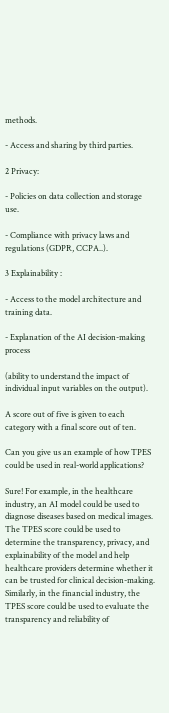methods.

- Access and sharing by third parties.

2 Privacy:

- Policies on data collection and storage use.

- Compliance with privacy laws and regulations (GDPR, CCPA..).

3 Explainability :

- Access to the model architecture and training data.

- Explanation of the AI decision-making process

(ability to understand the impact of individual input variables on the output).

A score out of five is given to each category with a final score out of ten.

Can you give us an example of how TPES could be used in real-world applications?

Sure! For example, in the healthcare industry, an AI model could be used to diagnose diseases based on medical images. The TPES score could be used to determine the transparency, privacy, and explainability of the model and help healthcare providers determine whether it can be trusted for clinical decision-making. Similarly, in the financial industry, the TPES score could be used to evaluate the transparency and reliability of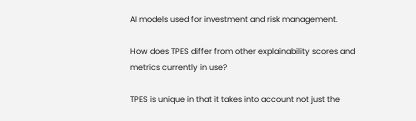AI models used for investment and risk management.

How does TPES differ from other explainability scores and metrics currently in use?

TPES is unique in that it takes into account not just the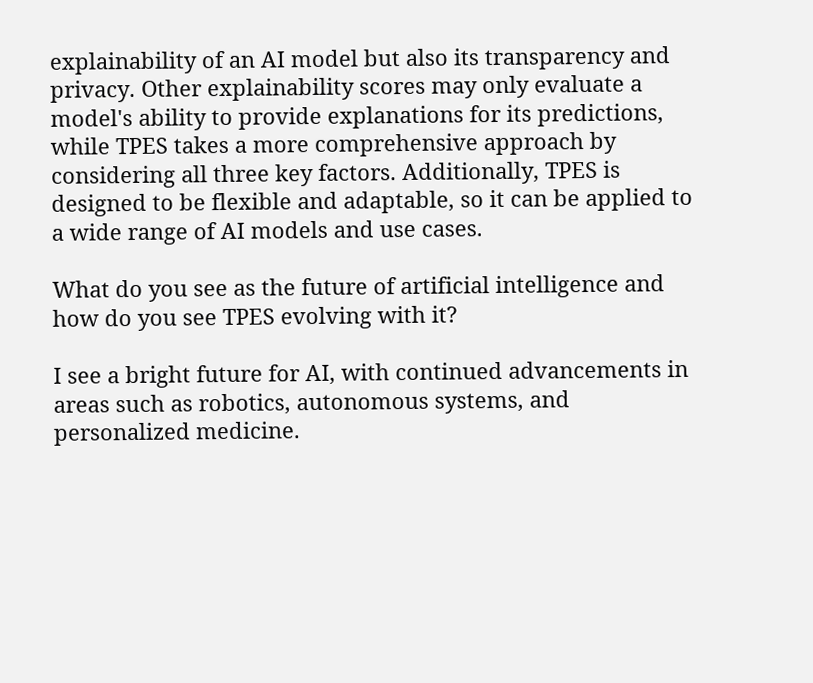explainability of an AI model but also its transparency and privacy. Other explainability scores may only evaluate a model's ability to provide explanations for its predictions, while TPES takes a more comprehensive approach by considering all three key factors. Additionally, TPES is designed to be flexible and adaptable, so it can be applied to a wide range of AI models and use cases.

What do you see as the future of artificial intelligence and how do you see TPES evolving with it?

I see a bright future for AI, with continued advancements in areas such as robotics, autonomous systems, and personalized medicine.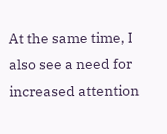At the same time, I also see a need for increased attention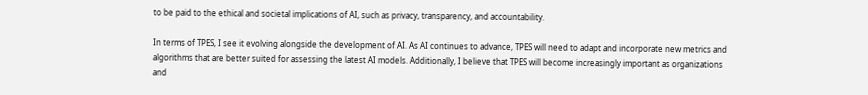to be paid to the ethical and societal implications of AI, such as privacy, transparency, and accountability.

In terms of TPES, I see it evolving alongside the development of AI. As AI continues to advance, TPES will need to adapt and incorporate new metrics and algorithms that are better suited for assessing the latest AI models. Additionally, I believe that TPES will become increasingly important as organizations and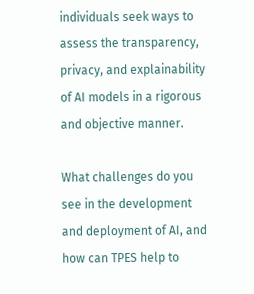individuals seek ways to assess the transparency, privacy, and explainability of AI models in a rigorous and objective manner.

What challenges do you see in the development and deployment of AI, and how can TPES help to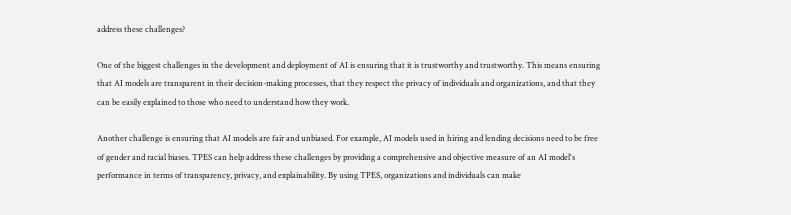address these challenges?

One of the biggest challenges in the development and deployment of AI is ensuring that it is trustworthy and trustworthy. This means ensuring that AI models are transparent in their decision-making processes, that they respect the privacy of individuals and organizations, and that they can be easily explained to those who need to understand how they work.

Another challenge is ensuring that AI models are fair and unbiased. For example, AI models used in hiring and lending decisions need to be free of gender and racial biases. TPES can help address these challenges by providing a comprehensive and objective measure of an AI model's performance in terms of transparency, privacy, and explainability. By using TPES, organizations and individuals can make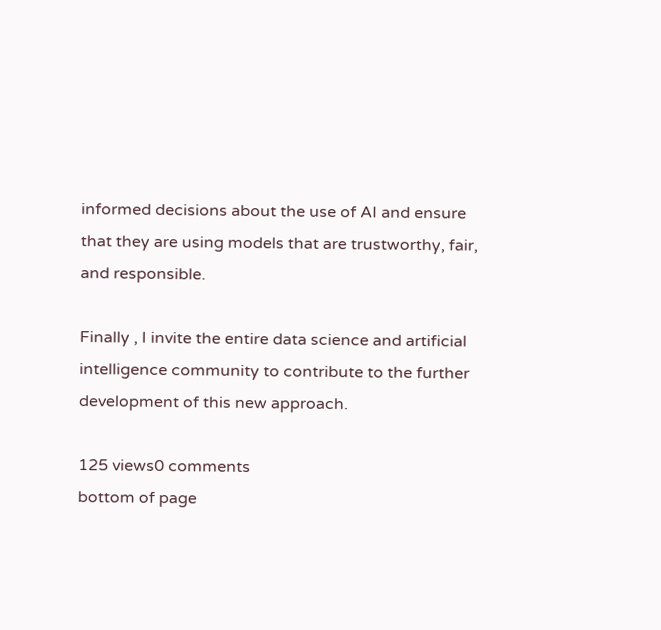informed decisions about the use of AI and ensure that they are using models that are trustworthy, fair, and responsible.

Finally , I invite the entire data science and artificial intelligence community to contribute to the further development of this new approach.

125 views0 comments
bottom of page